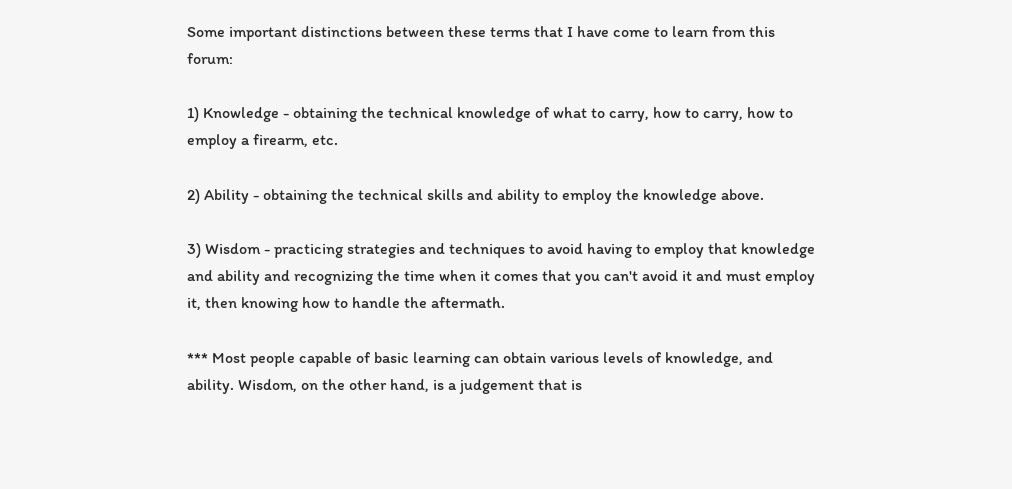Some important distinctions between these terms that I have come to learn from this forum:

1) Knowledge - obtaining the technical knowledge of what to carry, how to carry, how to employ a firearm, etc.

2) Ability - obtaining the technical skills and ability to employ the knowledge above.

3) Wisdom - practicing strategies and techniques to avoid having to employ that knowledge and ability and recognizing the time when it comes that you can't avoid it and must employ it, then knowing how to handle the aftermath.

*** Most people capable of basic learning can obtain various levels of knowledge, and ability. Wisdom, on the other hand, is a judgement that is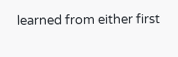learned from either first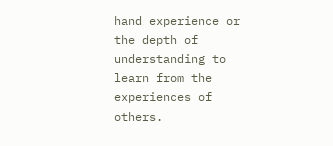hand experience or the depth of understanding to learn from the experiences of others.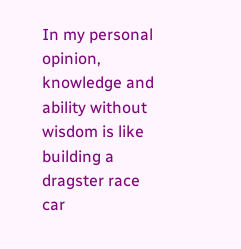In my personal opinion, knowledge and ability without wisdom is like building a dragster race car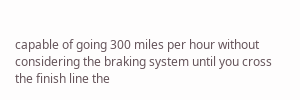capable of going 300 miles per hour without considering the braking system until you cross the finish line the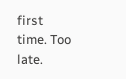first time. Too late.